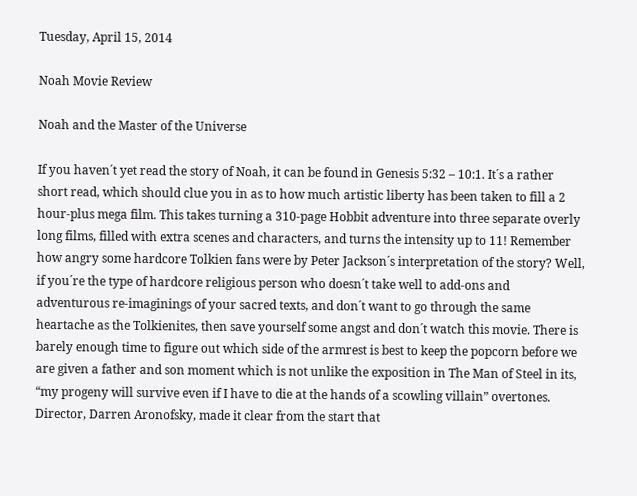Tuesday, April 15, 2014

Noah Movie Review

Noah and the Master of the Universe

If you haven´t yet read the story of Noah, it can be found in Genesis 5:32 – 10:1. It´s a rather short read, which should clue you in as to how much artistic liberty has been taken to fill a 2 hour-plus mega film. This takes turning a 310-page Hobbit adventure into three separate overly long films, filled with extra scenes and characters, and turns the intensity up to 11! Remember how angry some hardcore Tolkien fans were by Peter Jackson´s interpretation of the story? Well, if you´re the type of hardcore religious person who doesn´t take well to add-ons and adventurous re-imaginings of your sacred texts, and don´t want to go through the same heartache as the Tolkienites, then save yourself some angst and don´t watch this movie. There is barely enough time to figure out which side of the armrest is best to keep the popcorn before we are given a father and son moment which is not unlike the exposition in The Man of Steel in its, “my progeny will survive even if I have to die at the hands of a scowling villain” overtones. Director, Darren Aronofsky, made it clear from the start that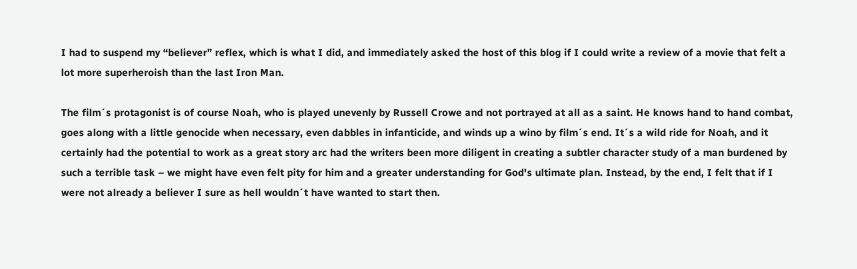I had to suspend my “believer” reflex, which is what I did, and immediately asked the host of this blog if I could write a review of a movie that felt a lot more superheroish than the last Iron Man.

The film´s protagonist is of course Noah, who is played unevenly by Russell Crowe and not portrayed at all as a saint. He knows hand to hand combat, goes along with a little genocide when necessary, even dabbles in infanticide, and winds up a wino by film´s end. It´s a wild ride for Noah, and it certainly had the potential to work as a great story arc had the writers been more diligent in creating a subtler character study of a man burdened by such a terrible task – we might have even felt pity for him and a greater understanding for God's ultimate plan. Instead, by the end, I felt that if I were not already a believer I sure as hell wouldn´t have wanted to start then.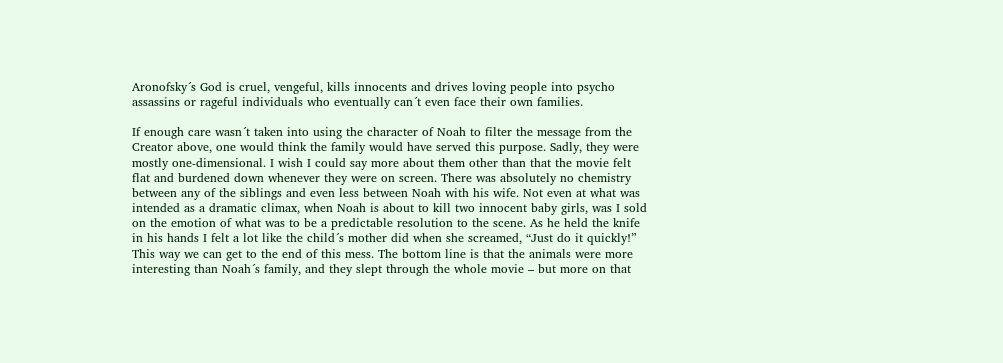Aronofsky´s God is cruel, vengeful, kills innocents and drives loving people into psycho assassins or rageful individuals who eventually can´t even face their own families.

If enough care wasn´t taken into using the character of Noah to filter the message from the Creator above, one would think the family would have served this purpose. Sadly, they were mostly one-dimensional. I wish I could say more about them other than that the movie felt flat and burdened down whenever they were on screen. There was absolutely no chemistry between any of the siblings and even less between Noah with his wife. Not even at what was intended as a dramatic climax, when Noah is about to kill two innocent baby girls, was I sold on the emotion of what was to be a predictable resolution to the scene. As he held the knife in his hands I felt a lot like the child´s mother did when she screamed, “Just do it quickly!” This way we can get to the end of this mess. The bottom line is that the animals were more interesting than Noah´s family, and they slept through the whole movie – but more on that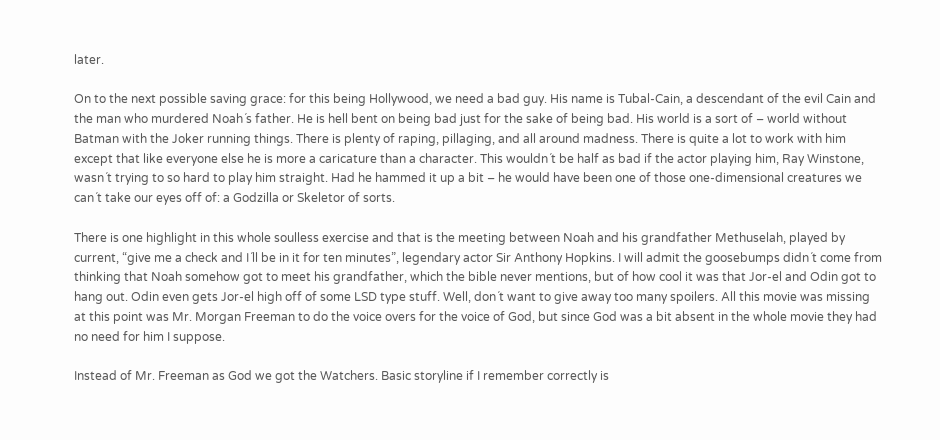later.

On to the next possible saving grace: for this being Hollywood, we need a bad guy. His name is Tubal-Cain, a descendant of the evil Cain and the man who murdered Noah´s father. He is hell bent on being bad just for the sake of being bad. His world is a sort of – world without Batman with the Joker running things. There is plenty of raping, pillaging, and all around madness. There is quite a lot to work with him except that like everyone else he is more a caricature than a character. This wouldn´t be half as bad if the actor playing him, Ray Winstone, wasn´t trying to so hard to play him straight. Had he hammed it up a bit – he would have been one of those one-dimensional creatures we can´t take our eyes off of: a Godzilla or Skeletor of sorts.

There is one highlight in this whole soulless exercise and that is the meeting between Noah and his grandfather Methuselah, played by current, “give me a check and I´ll be in it for ten minutes”, legendary actor Sir Anthony Hopkins. I will admit the goosebumps didn´t come from thinking that Noah somehow got to meet his grandfather, which the bible never mentions, but of how cool it was that Jor-el and Odin got to hang out. Odin even gets Jor-el high off of some LSD type stuff. Well, don´t want to give away too many spoilers. All this movie was missing at this point was Mr. Morgan Freeman to do the voice overs for the voice of God, but since God was a bit absent in the whole movie they had no need for him I suppose.

Instead of Mr. Freeman as God we got the Watchers. Basic storyline if I remember correctly is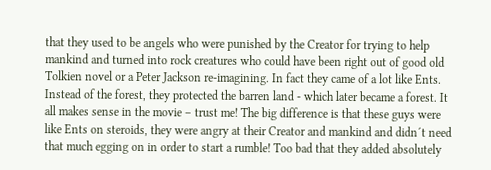that they used to be angels who were punished by the Creator for trying to help mankind and turned into rock creatures who could have been right out of good old Tolkien novel or a Peter Jackson re-imagining. In fact they came of a lot like Ents. Instead of the forest, they protected the barren land - which later became a forest. It all makes sense in the movie – trust me! The big difference is that these guys were like Ents on steroids, they were angry at their Creator and mankind and didn´t need that much egging on in order to start a rumble! Too bad that they added absolutely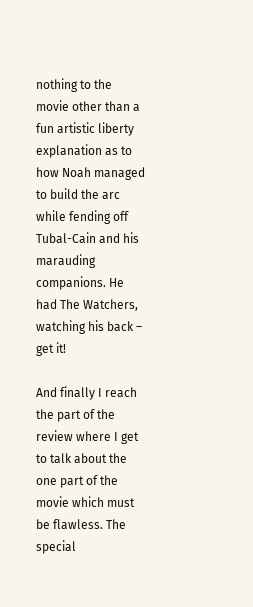nothing to the movie other than a fun artistic liberty explanation as to how Noah managed to build the arc while fending off Tubal-Cain and his marauding companions. He had The Watchers, watching his back – get it!

And finally I reach the part of the review where I get to talk about the one part of the movie which must be flawless. The special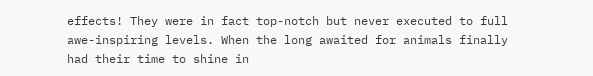effects! They were in fact top-notch but never executed to full awe-inspiring levels. When the long awaited for animals finally had their time to shine in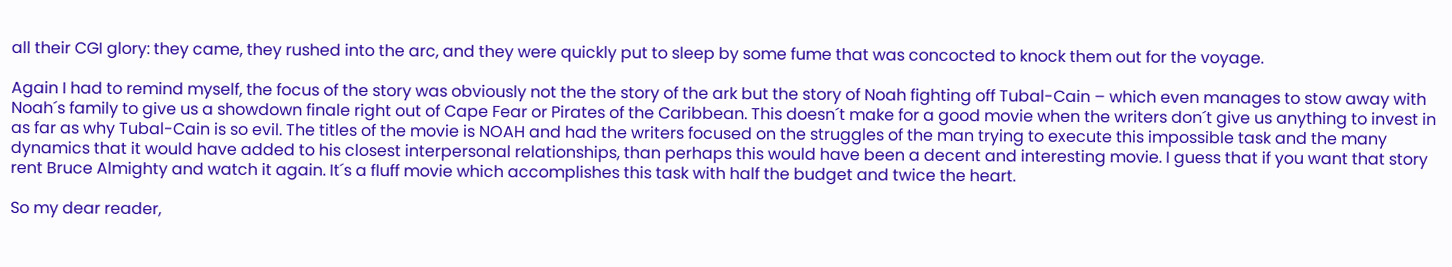all their CGI glory: they came, they rushed into the arc, and they were quickly put to sleep by some fume that was concocted to knock them out for the voyage.

Again I had to remind myself, the focus of the story was obviously not the the story of the ark but the story of Noah fighting off Tubal-Cain – which even manages to stow away with Noah´s family to give us a showdown finale right out of Cape Fear or Pirates of the Caribbean. This doesn´t make for a good movie when the writers don´t give us anything to invest in as far as why Tubal-Cain is so evil. The titles of the movie is NOAH and had the writers focused on the struggles of the man trying to execute this impossible task and the many dynamics that it would have added to his closest interpersonal relationships, than perhaps this would have been a decent and interesting movie. I guess that if you want that story rent Bruce Almighty and watch it again. It´s a fluff movie which accomplishes this task with half the budget and twice the heart.

So my dear reader,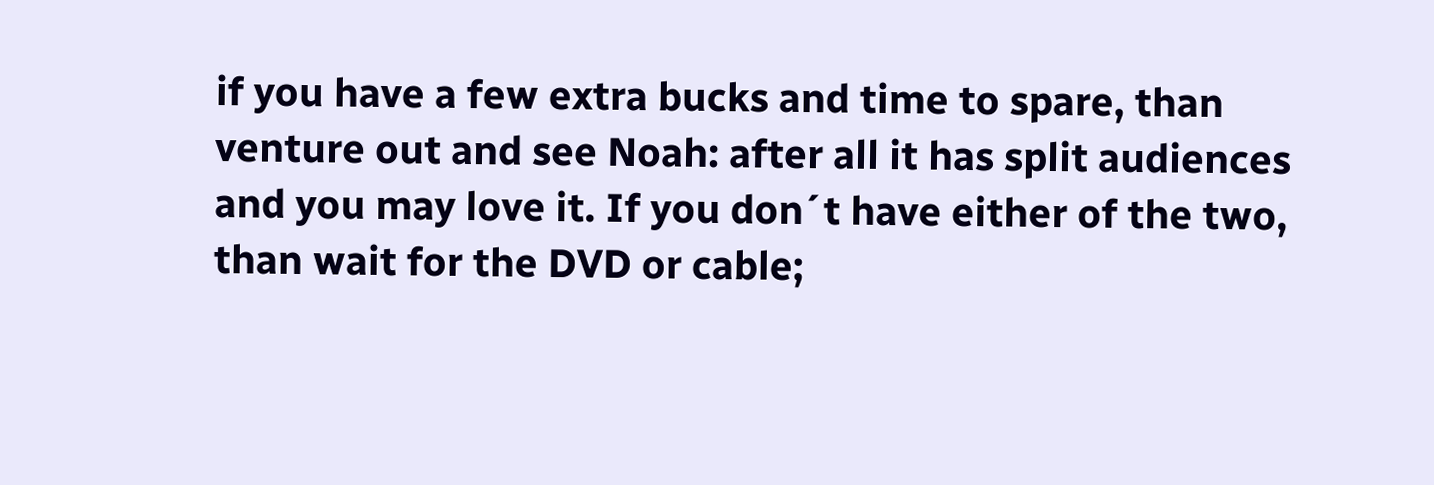if you have a few extra bucks and time to spare, than venture out and see Noah: after all it has split audiences and you may love it. If you don´t have either of the two, than wait for the DVD or cable;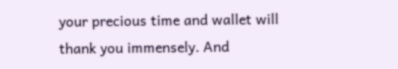your precious time and wallet will thank you immensely. And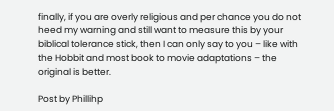finally, if you are overly religious and per chance you do not heed my warning and still want to measure this by your biblical tolerance stick, then I can only say to you – like with the Hobbit and most book to movie adaptations – the original is better.

Post by Phillihp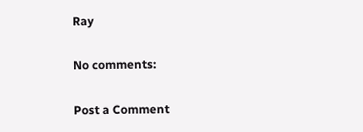Ray

No comments:

Post a Comment